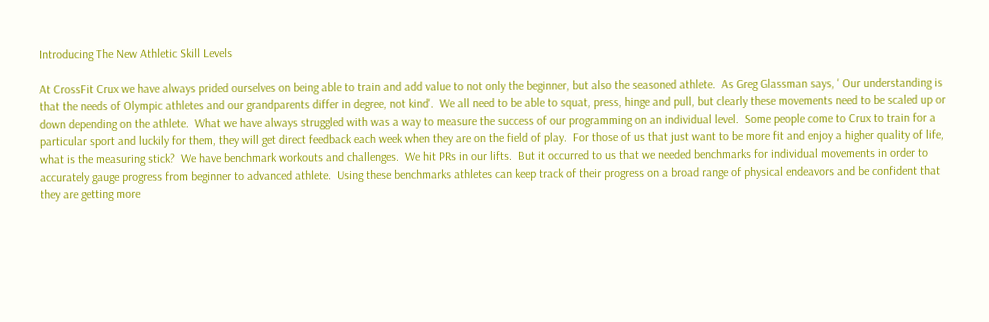Introducing The New Athletic Skill Levels

At CrossFit Crux we have always prided ourselves on being able to train and add value to not only the beginner, but also the seasoned athlete.  As Greg Glassman says, ' Our understanding is that the needs of Olympic athletes and our grandparents differ in degree, not kind'.  We all need to be able to squat, press, hinge and pull, but clearly these movements need to be scaled up or down depending on the athlete.  What we have always struggled with was a way to measure the success of our programming on an individual level.  Some people come to Crux to train for a particular sport and luckily for them, they will get direct feedback each week when they are on the field of play.  For those of us that just want to be more fit and enjoy a higher quality of life, what is the measuring stick?  We have benchmark workouts and challenges.  We hit PRs in our lifts.  But it occurred to us that we needed benchmarks for individual movements in order to accurately gauge progress from beginner to advanced athlete.  Using these benchmarks athletes can keep track of their progress on a broad range of physical endeavors and be confident that they are getting more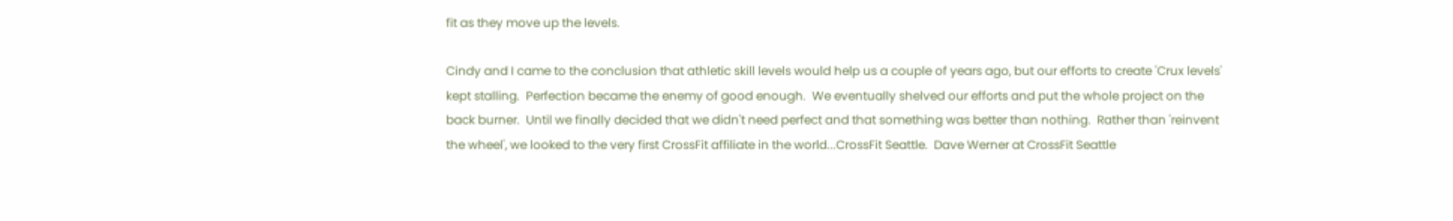fit as they move up the levels.

Cindy and I came to the conclusion that athletic skill levels would help us a couple of years ago, but our efforts to create 'Crux levels' kept stalling.  Perfection became the enemy of good enough.  We eventually shelved our efforts and put the whole project on the back burner.  Until we finally decided that we didn't need perfect and that something was better than nothing.  Rather than 'reinvent the wheel', we looked to the very first CrossFit affiliate in the world...CrossFit Seattle.  Dave Werner at CrossFit Seattle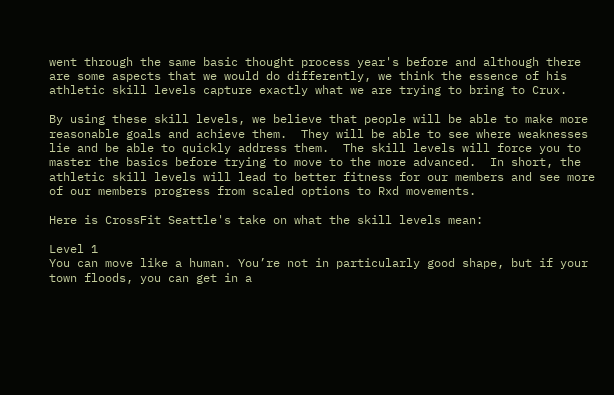went through the same basic thought process year's before and although there are some aspects that we would do differently, we think the essence of his athletic skill levels capture exactly what we are trying to bring to Crux.

By using these skill levels, we believe that people will be able to make more reasonable goals and achieve them.  They will be able to see where weaknesses lie and be able to quickly address them.  The skill levels will force you to master the basics before trying to move to the more advanced.  In short, the athletic skill levels will lead to better fitness for our members and see more of our members progress from scaled options to Rxd movements.

Here is CrossFit Seattle's take on what the skill levels mean:

Level 1
You can move like a human. You’re not in particularly good shape, but if your town floods, you can get in a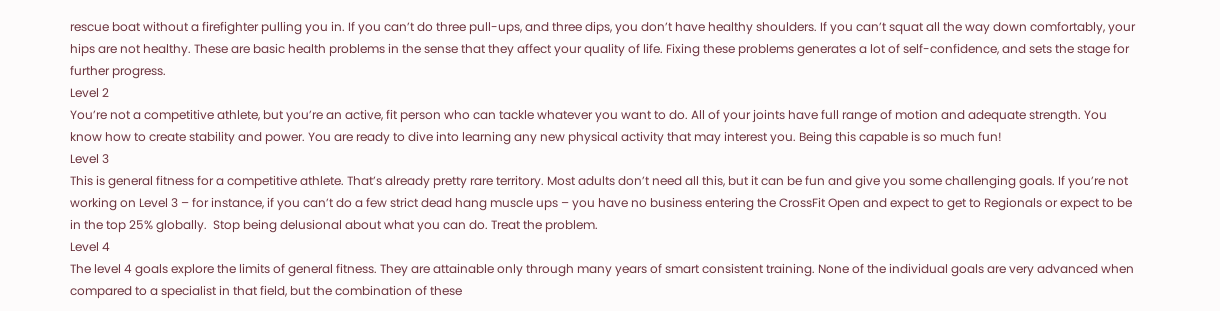rescue boat without a firefighter pulling you in. If you can’t do three pull-ups, and three dips, you don’t have healthy shoulders. If you can’t squat all the way down comfortably, your hips are not healthy. These are basic health problems in the sense that they affect your quality of life. Fixing these problems generates a lot of self-confidence, and sets the stage for further progress.
Level 2
You’re not a competitive athlete, but you’re an active, fit person who can tackle whatever you want to do. All of your joints have full range of motion and adequate strength. You know how to create stability and power. You are ready to dive into learning any new physical activity that may interest you. Being this capable is so much fun!
Level 3
This is general fitness for a competitive athlete. That’s already pretty rare territory. Most adults don’t need all this, but it can be fun and give you some challenging goals. If you’re not working on Level 3 – for instance, if you can’t do a few strict dead hang muscle ups – you have no business entering the CrossFit Open and expect to get to Regionals or expect to be in the top 25% globally.  Stop being delusional about what you can do. Treat the problem.
Level 4
The level 4 goals explore the limits of general fitness. They are attainable only through many years of smart consistent training. None of the individual goals are very advanced when compared to a specialist in that field, but the combination of these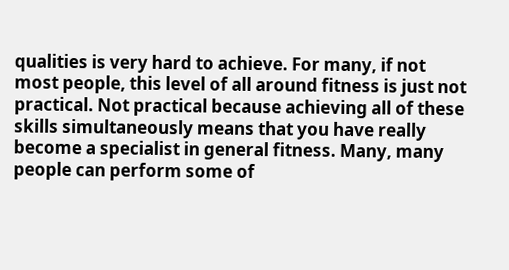qualities is very hard to achieve. For many, if not most people, this level of all around fitness is just not practical. Not practical because achieving all of these skills simultaneously means that you have really become a specialist in general fitness. Many, many people can perform some of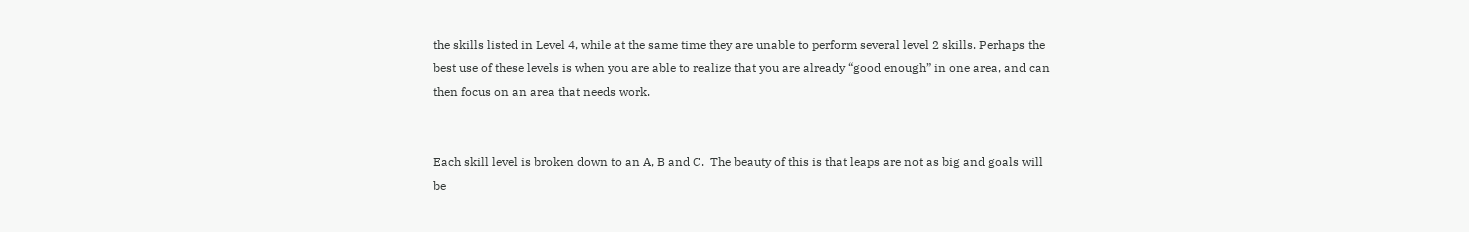the skills listed in Level 4, while at the same time they are unable to perform several level 2 skills. Perhaps the best use of these levels is when you are able to realize that you are already “good enough” in one area, and can then focus on an area that needs work.


Each skill level is broken down to an A, B and C.  The beauty of this is that leaps are not as big and goals will be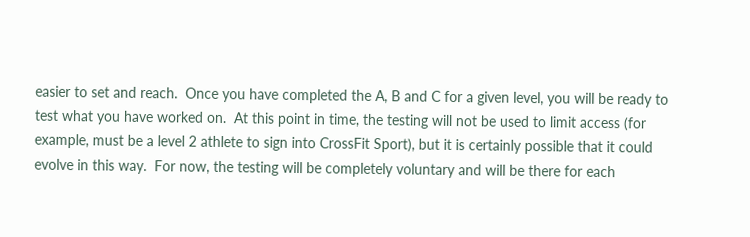easier to set and reach.  Once you have completed the A, B and C for a given level, you will be ready to test what you have worked on.  At this point in time, the testing will not be used to limit access (for example, must be a level 2 athlete to sign into CrossFit Sport), but it is certainly possible that it could evolve in this way.  For now, the testing will be completely voluntary and will be there for each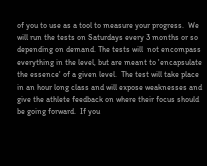of you to use as a tool to measure your progress.  We will run the tests on Saturdays every 3 months or so depending on demand. The tests will  not encompass everything in the level, but are meant to 'encapsulate the essence' of a given level.  The test will take place in an hour long class and will expose weaknesses and give the athlete feedback on where their focus should be going forward.  If you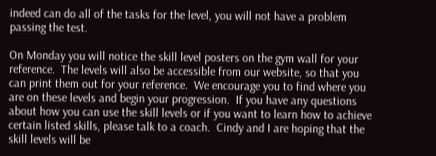indeed can do all of the tasks for the level, you will not have a problem passing the test.

On Monday you will notice the skill level posters on the gym wall for your reference.  The levels will also be accessible from our website, so that you can print them out for your reference.  We encourage you to find where you are on these levels and begin your progression.  If you have any questions about how you can use the skill levels or if you want to learn how to achieve certain listed skills, please talk to a coach.  Cindy and I are hoping that the skill levels will be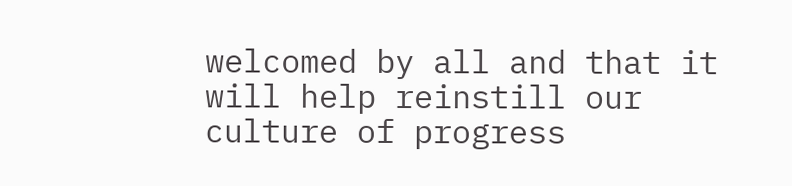welcomed by all and that it will help reinstill our culture of progress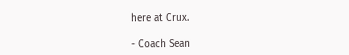here at Crux.

- Coach Sean